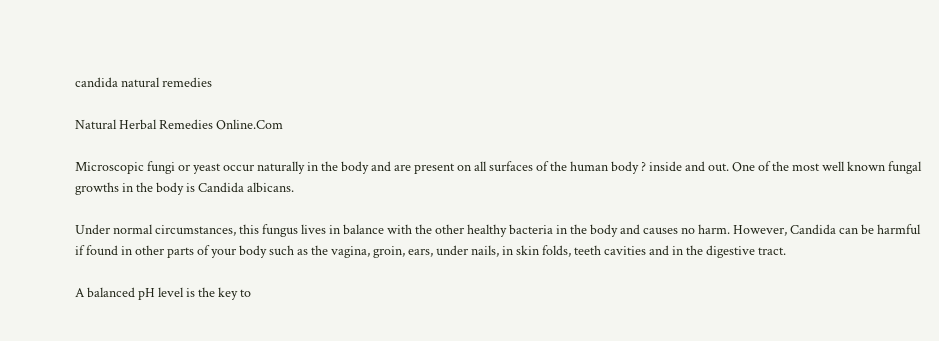candida natural remedies

Natural Herbal Remedies Online.Com

Microscopic fungi or yeast occur naturally in the body and are present on all surfaces of the human body ? inside and out. One of the most well known fungal growths in the body is Candida albicans.

Under normal circumstances, this fungus lives in balance with the other healthy bacteria in the body and causes no harm. However, Candida can be harmful if found in other parts of your body such as the vagina, groin, ears, under nails, in skin folds, teeth cavities and in the digestive tract.

A balanced pH level is the key to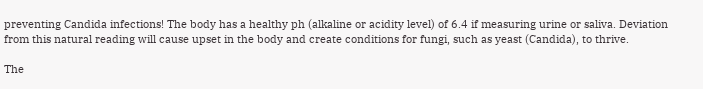preventing Candida infections! The body has a healthy ph (alkaline or acidity level) of 6.4 if measuring urine or saliva. Deviation from this natural reading will cause upset in the body and create conditions for fungi, such as yeast (Candida), to thrive.

The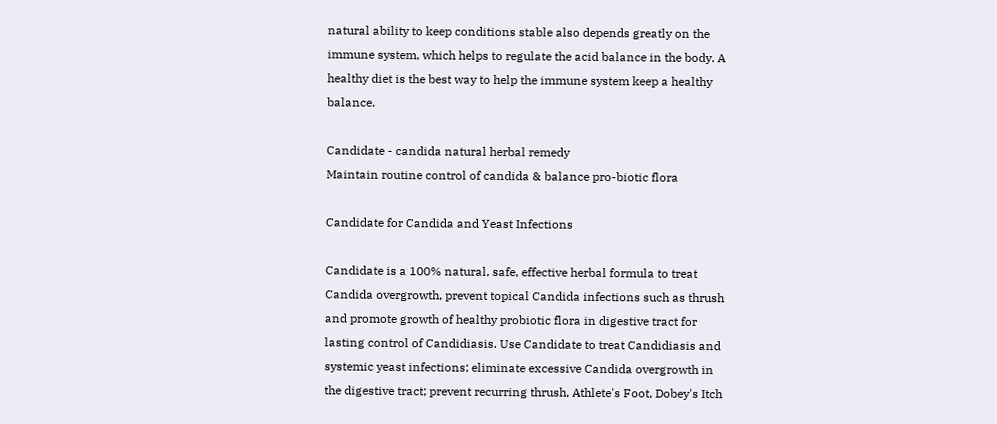natural ability to keep conditions stable also depends greatly on the immune system, which helps to regulate the acid balance in the body. A healthy diet is the best way to help the immune system keep a healthy balance.

Candidate - candida natural herbal remedy
Maintain routine control of candida & balance pro-biotic flora

Candidate for Candida and Yeast Infections

Candidate is a 100% natural, safe, effective herbal formula to treat Candida overgrowth, prevent topical Candida infections such as thrush and promote growth of healthy probiotic flora in digestive tract for lasting control of Candidiasis. Use Candidate to treat Candidiasis and systemic yeast infections; eliminate excessive Candida overgrowth in the digestive tract; prevent recurring thrush, Athlete's Foot, Dobey's Itch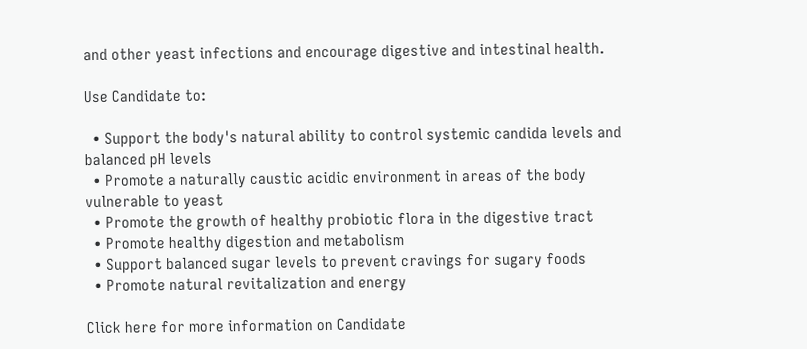and other yeast infections and encourage digestive and intestinal health.

Use Candidate to:

  • Support the body's natural ability to control systemic candida levels and balanced pH levels
  • Promote a naturally caustic acidic environment in areas of the body vulnerable to yeast
  • Promote the growth of healthy probiotic flora in the digestive tract
  • Promote healthy digestion and metabolism
  • Support balanced sugar levels to prevent cravings for sugary foods
  • Promote natural revitalization and energy

Click here for more information on Candidate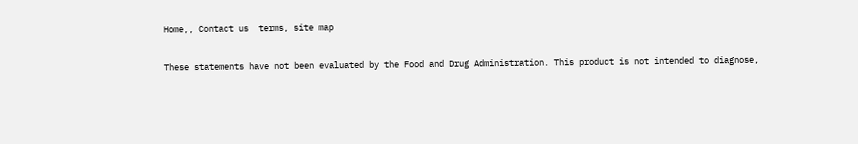Home,, Contact us  terms, site map

These statements have not been evaluated by the Food and Drug Administration. This product is not intended to diagnose,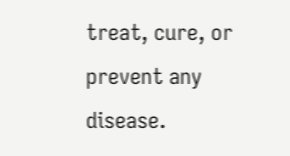treat, cure, or prevent any disease.